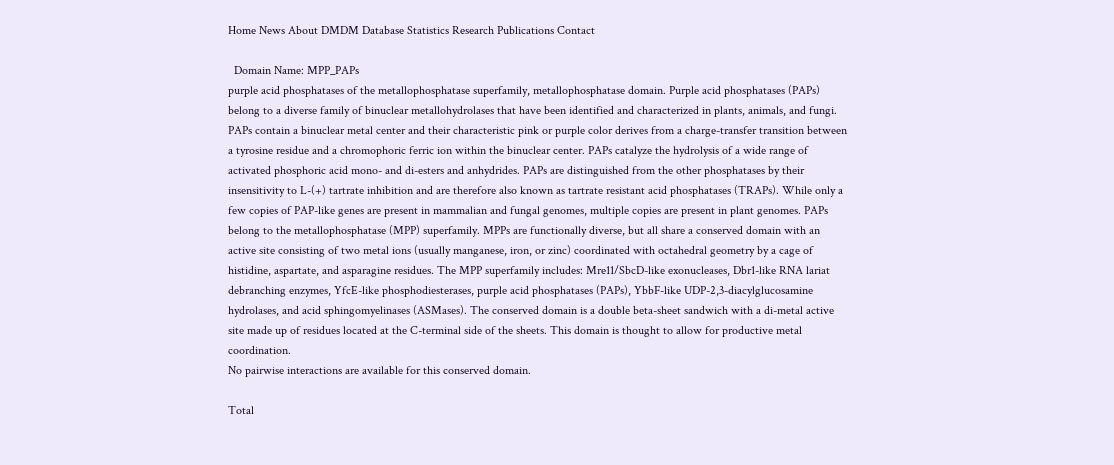Home News About DMDM Database Statistics Research Publications Contact

  Domain Name: MPP_PAPs
purple acid phosphatases of the metallophosphatase superfamily, metallophosphatase domain. Purple acid phosphatases (PAPs) belong to a diverse family of binuclear metallohydrolases that have been identified and characterized in plants, animals, and fungi. PAPs contain a binuclear metal center and their characteristic pink or purple color derives from a charge-transfer transition between a tyrosine residue and a chromophoric ferric ion within the binuclear center. PAPs catalyze the hydrolysis of a wide range of activated phosphoric acid mono- and di-esters and anhydrides. PAPs are distinguished from the other phosphatases by their insensitivity to L-(+) tartrate inhibition and are therefore also known as tartrate resistant acid phosphatases (TRAPs). While only a few copies of PAP-like genes are present in mammalian and fungal genomes, multiple copies are present in plant genomes. PAPs belong to the metallophosphatase (MPP) superfamily. MPPs are functionally diverse, but all share a conserved domain with an active site consisting of two metal ions (usually manganese, iron, or zinc) coordinated with octahedral geometry by a cage of histidine, aspartate, and asparagine residues. The MPP superfamily includes: Mre11/SbcD-like exonucleases, Dbr1-like RNA lariat debranching enzymes, YfcE-like phosphodiesterases, purple acid phosphatases (PAPs), YbbF-like UDP-2,3-diacylglucosamine hydrolases, and acid sphingomyelinases (ASMases). The conserved domain is a double beta-sheet sandwich with a di-metal active site made up of residues located at the C-terminal side of the sheets. This domain is thought to allow for productive metal coordination.
No pairwise interactions are available for this conserved domain.

Total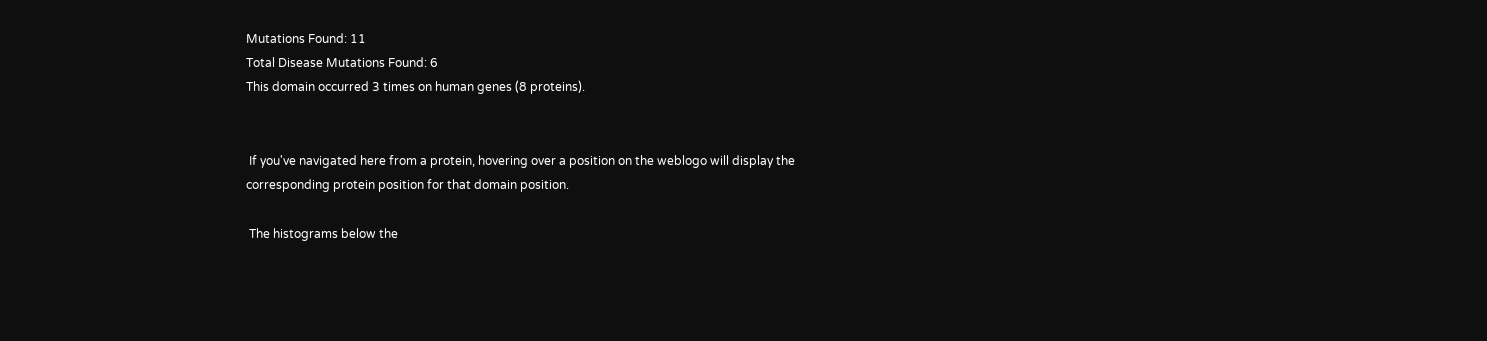Mutations Found: 11
Total Disease Mutations Found: 6
This domain occurred 3 times on human genes (8 proteins).


 If you've navigated here from a protein, hovering over a position on the weblogo will display the corresponding protein position for that domain position.

 The histograms below the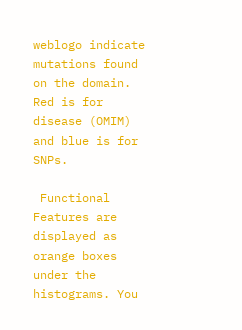weblogo indicate mutations found on the domain. Red is for disease (OMIM) and blue is for SNPs.

 Functional Features are displayed as orange boxes under the histograms. You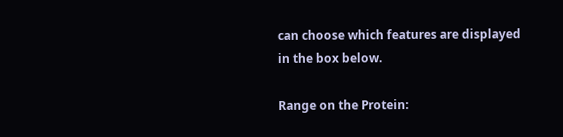can choose which features are displayed in the box below.

Range on the Protein: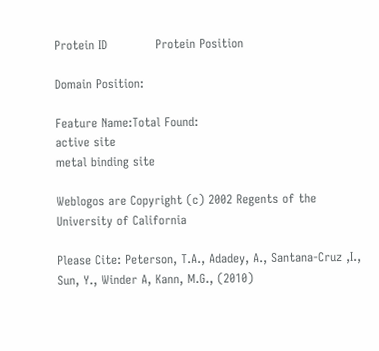Protein ID            Protein Position

Domain Position:

Feature Name:Total Found:
active site
metal binding site

Weblogos are Copyright (c) 2002 Regents of the University of California

Please Cite: Peterson, T.A., Adadey, A., Santana-Cruz ,I., Sun, Y., Winder A, Kann, M.G., (2010)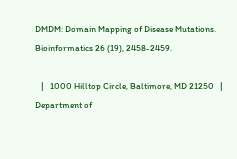DMDM: Domain Mapping of Disease Mutations. Bioinformatics 26 (19), 2458-2459.

   |   1000 Hilltop Circle, Baltimore, MD 21250   |   Department of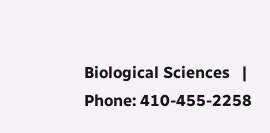Biological Sciences   |   Phone: 410-455-2258